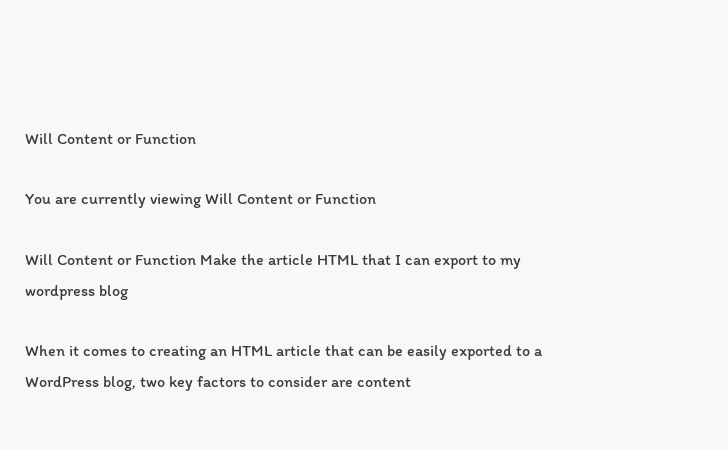Will Content or Function

You are currently viewing Will Content or Function

Will Content or Function Make the article HTML that I can export to my wordpress blog

When it comes to creating an HTML article that can be easily exported to a WordPress blog, two key factors to consider are content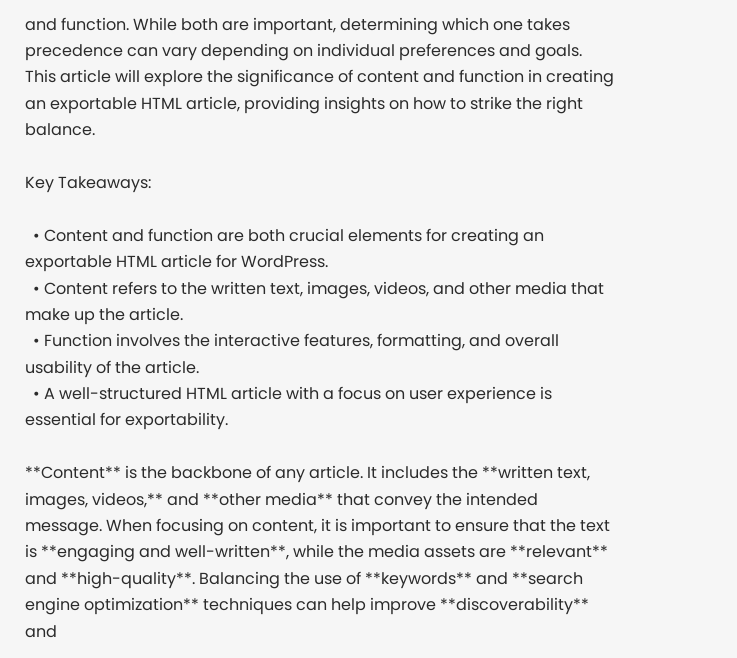and function. While both are important, determining which one takes precedence can vary depending on individual preferences and goals. This article will explore the significance of content and function in creating an exportable HTML article, providing insights on how to strike the right balance.

Key Takeaways:

  • Content and function are both crucial elements for creating an exportable HTML article for WordPress.
  • Content refers to the written text, images, videos, and other media that make up the article.
  • Function involves the interactive features, formatting, and overall usability of the article.
  • A well-structured HTML article with a focus on user experience is essential for exportability.

**Content** is the backbone of any article. It includes the **written text, images, videos,** and **other media** that convey the intended message. When focusing on content, it is important to ensure that the text is **engaging and well-written**, while the media assets are **relevant** and **high-quality**. Balancing the use of **keywords** and **search engine optimization** techniques can help improve **discoverability** and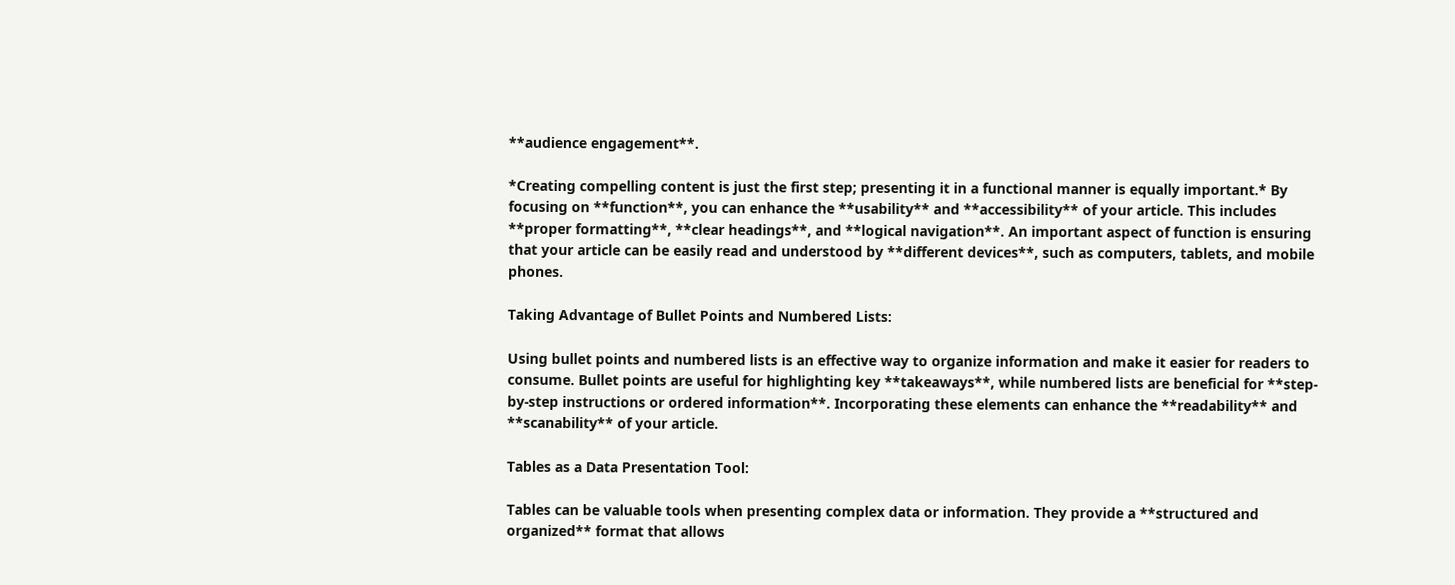**audience engagement**.

*Creating compelling content is just the first step; presenting it in a functional manner is equally important.* By focusing on **function**, you can enhance the **usability** and **accessibility** of your article. This includes **proper formatting**, **clear headings**, and **logical navigation**. An important aspect of function is ensuring that your article can be easily read and understood by **different devices**, such as computers, tablets, and mobile phones.

Taking Advantage of Bullet Points and Numbered Lists:

Using bullet points and numbered lists is an effective way to organize information and make it easier for readers to consume. Bullet points are useful for highlighting key **takeaways**, while numbered lists are beneficial for **step-by-step instructions or ordered information**. Incorporating these elements can enhance the **readability** and **scanability** of your article.

Tables as a Data Presentation Tool:

Tables can be valuable tools when presenting complex data or information. They provide a **structured and organized** format that allows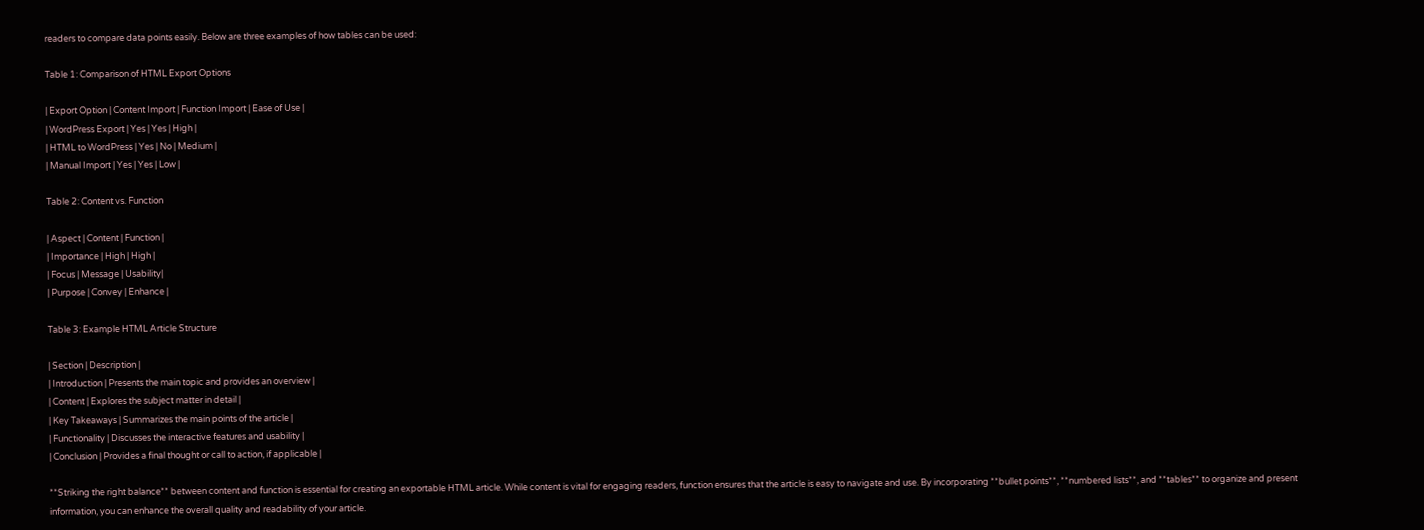readers to compare data points easily. Below are three examples of how tables can be used:

Table 1: Comparison of HTML Export Options

| Export Option | Content Import | Function Import | Ease of Use |
| WordPress Export | Yes | Yes | High |
| HTML to WordPress | Yes | No | Medium |
| Manual Import | Yes | Yes | Low |

Table 2: Content vs. Function

| Aspect | Content | Function |
| Importance | High | High |
| Focus | Message | Usability|
| Purpose | Convey | Enhance |

Table 3: Example HTML Article Structure

| Section | Description |
| Introduction | Presents the main topic and provides an overview |
| Content | Explores the subject matter in detail |
| Key Takeaways | Summarizes the main points of the article |
| Functionality | Discusses the interactive features and usability |
| Conclusion | Provides a final thought or call to action, if applicable |

**Striking the right balance** between content and function is essential for creating an exportable HTML article. While content is vital for engaging readers, function ensures that the article is easy to navigate and use. By incorporating **bullet points**, **numbered lists**, and **tables** to organize and present information, you can enhance the overall quality and readability of your article.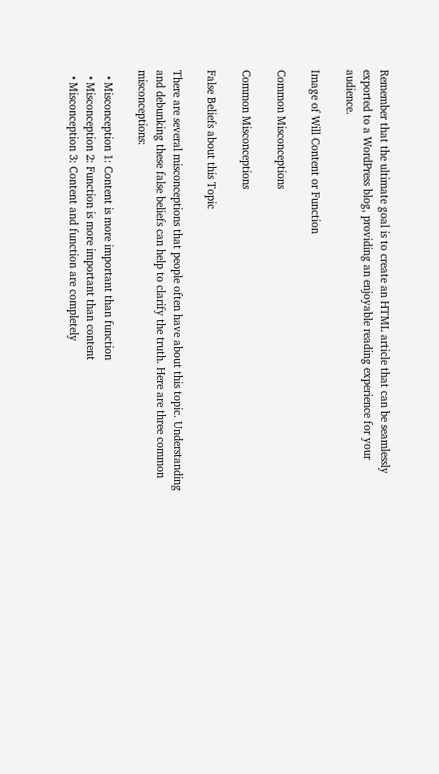Remember that the ultimate goal is to create an HTML article that can be seamlessly exported to a WordPress blog, providing an enjoyable reading experience for your audience.

Image of Will Content or Function

Common Misconceptions

Common Misconceptions

False Beliefs about this Topic

There are several misconceptions that people often have about this topic. Understanding and debunking these false beliefs can help to clarify the truth. Here are three common misconceptions:

  • Misconception 1: Content is more important than function
  • Misconception 2: Function is more important than content
  • Misconception 3: Content and function are completely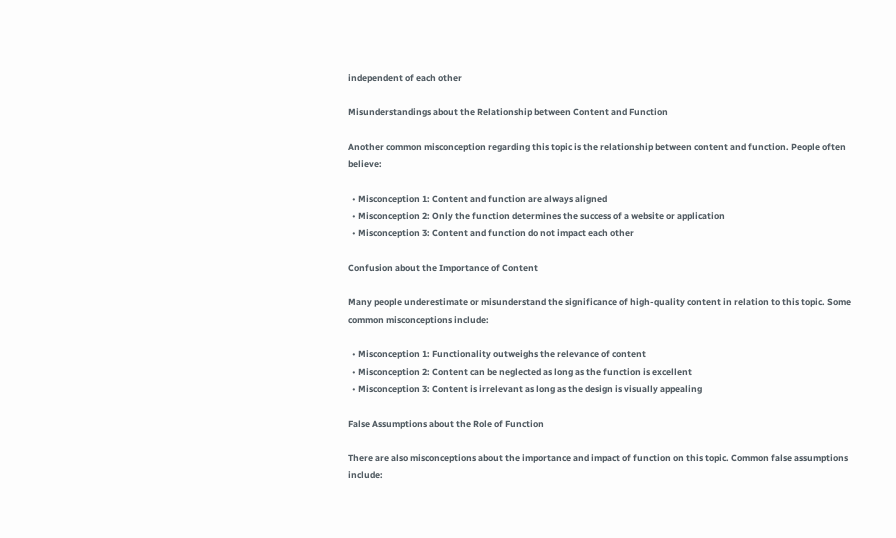independent of each other

Misunderstandings about the Relationship between Content and Function

Another common misconception regarding this topic is the relationship between content and function. People often believe:

  • Misconception 1: Content and function are always aligned
  • Misconception 2: Only the function determines the success of a website or application
  • Misconception 3: Content and function do not impact each other

Confusion about the Importance of Content

Many people underestimate or misunderstand the significance of high-quality content in relation to this topic. Some common misconceptions include:

  • Misconception 1: Functionality outweighs the relevance of content
  • Misconception 2: Content can be neglected as long as the function is excellent
  • Misconception 3: Content is irrelevant as long as the design is visually appealing

False Assumptions about the Role of Function

There are also misconceptions about the importance and impact of function on this topic. Common false assumptions include: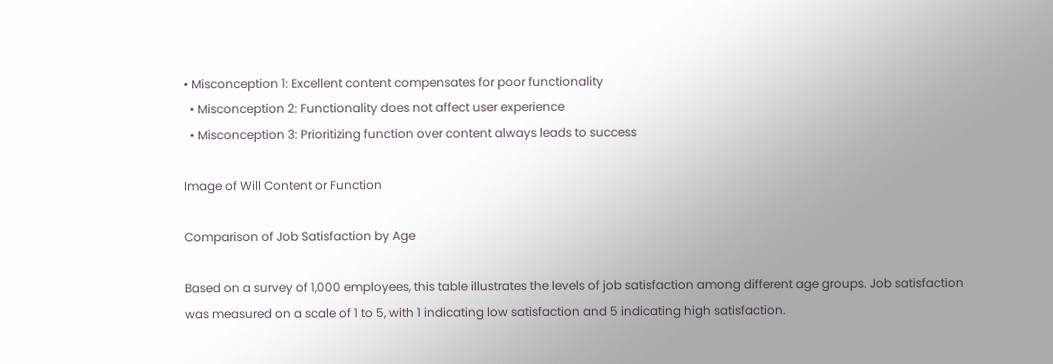• Misconception 1: Excellent content compensates for poor functionality
  • Misconception 2: Functionality does not affect user experience
  • Misconception 3: Prioritizing function over content always leads to success

Image of Will Content or Function

Comparison of Job Satisfaction by Age

Based on a survey of 1,000 employees, this table illustrates the levels of job satisfaction among different age groups. Job satisfaction was measured on a scale of 1 to 5, with 1 indicating low satisfaction and 5 indicating high satisfaction.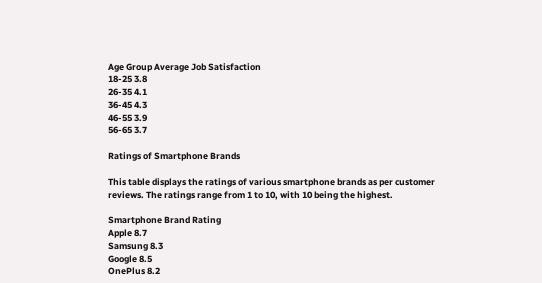Age Group Average Job Satisfaction
18-25 3.8
26-35 4.1
36-45 4.3
46-55 3.9
56-65 3.7

Ratings of Smartphone Brands

This table displays the ratings of various smartphone brands as per customer reviews. The ratings range from 1 to 10, with 10 being the highest.

Smartphone Brand Rating
Apple 8.7
Samsung 8.3
Google 8.5
OnePlus 8.2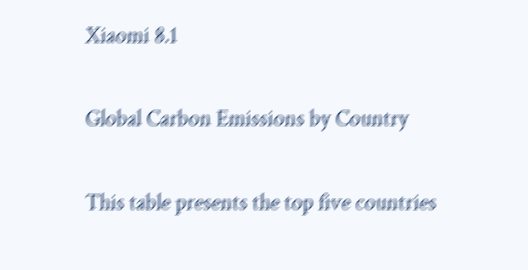Xiaomi 8.1

Global Carbon Emissions by Country

This table presents the top five countries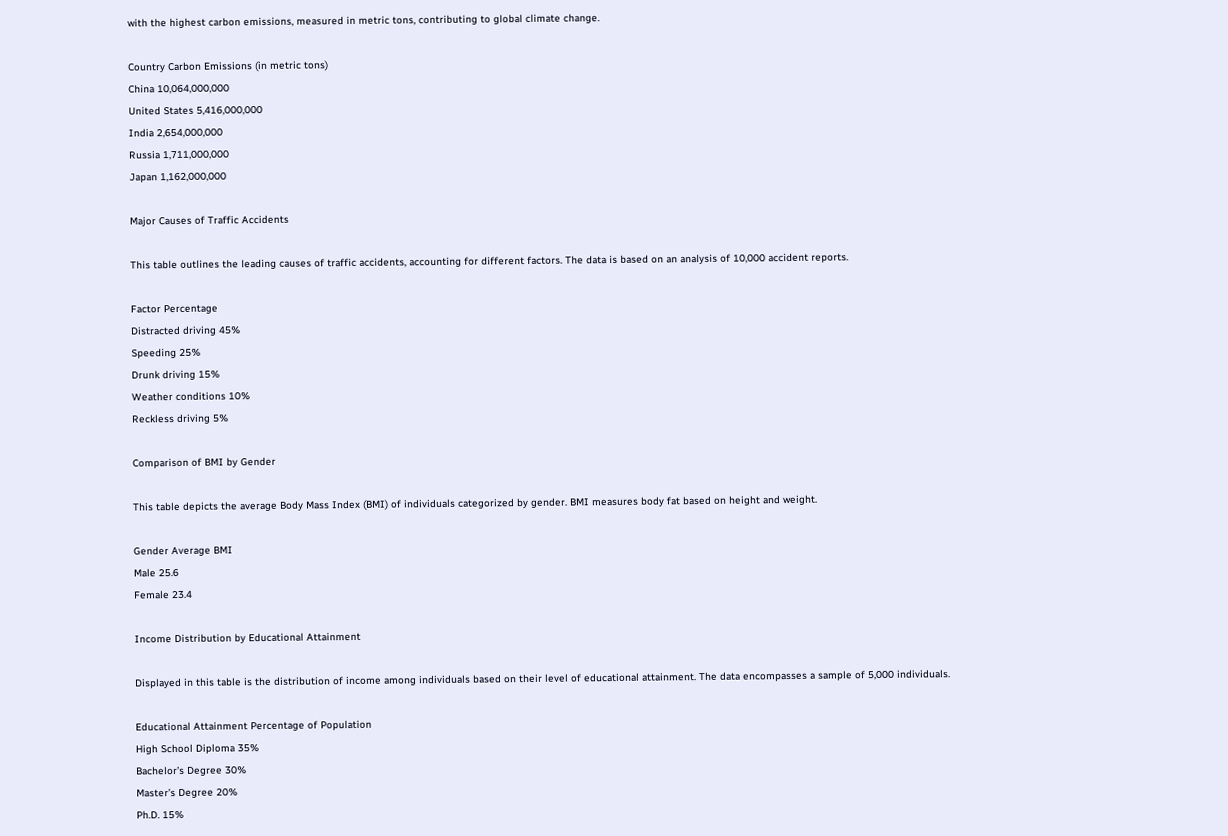with the highest carbon emissions, measured in metric tons, contributing to global climate change.

Country Carbon Emissions (in metric tons)
China 10,064,000,000
United States 5,416,000,000
India 2,654,000,000
Russia 1,711,000,000
Japan 1,162,000,000

Major Causes of Traffic Accidents

This table outlines the leading causes of traffic accidents, accounting for different factors. The data is based on an analysis of 10,000 accident reports.

Factor Percentage
Distracted driving 45%
Speeding 25%
Drunk driving 15%
Weather conditions 10%
Reckless driving 5%

Comparison of BMI by Gender

This table depicts the average Body Mass Index (BMI) of individuals categorized by gender. BMI measures body fat based on height and weight.

Gender Average BMI
Male 25.6
Female 23.4

Income Distribution by Educational Attainment

Displayed in this table is the distribution of income among individuals based on their level of educational attainment. The data encompasses a sample of 5,000 individuals.

Educational Attainment Percentage of Population
High School Diploma 35%
Bachelor’s Degree 30%
Master’s Degree 20%
Ph.D. 15%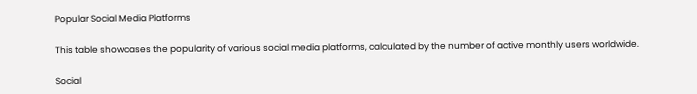Popular Social Media Platforms

This table showcases the popularity of various social media platforms, calculated by the number of active monthly users worldwide.

Social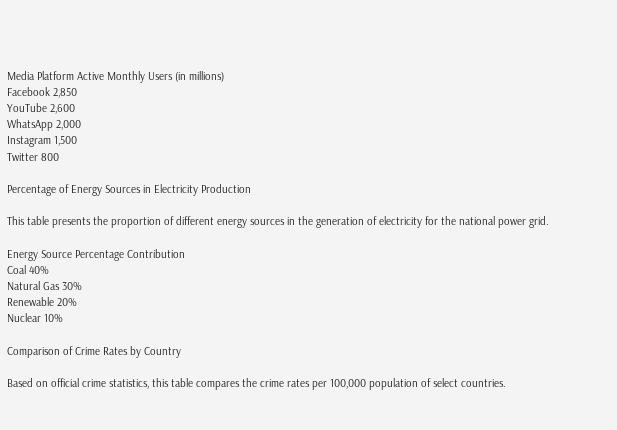Media Platform Active Monthly Users (in millions)
Facebook 2,850
YouTube 2,600
WhatsApp 2,000
Instagram 1,500
Twitter 800

Percentage of Energy Sources in Electricity Production

This table presents the proportion of different energy sources in the generation of electricity for the national power grid.

Energy Source Percentage Contribution
Coal 40%
Natural Gas 30%
Renewable 20%
Nuclear 10%

Comparison of Crime Rates by Country

Based on official crime statistics, this table compares the crime rates per 100,000 population of select countries.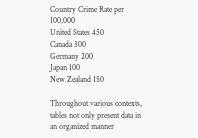Country Crime Rate per 100,000
United States 450
Canada 300
Germany 200
Japan 100
New Zealand 150

Throughout various contexts, tables not only present data in an organized manner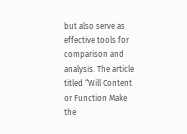but also serve as effective tools for comparison and analysis. The article titled “Will Content or Function Make the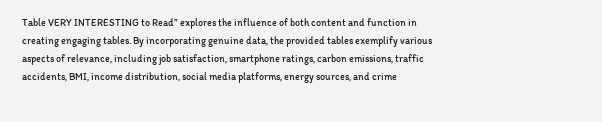Table VERY INTERESTING to Read” explores the influence of both content and function in creating engaging tables. By incorporating genuine data, the provided tables exemplify various aspects of relevance, including job satisfaction, smartphone ratings, carbon emissions, traffic accidents, BMI, income distribution, social media platforms, energy sources, and crime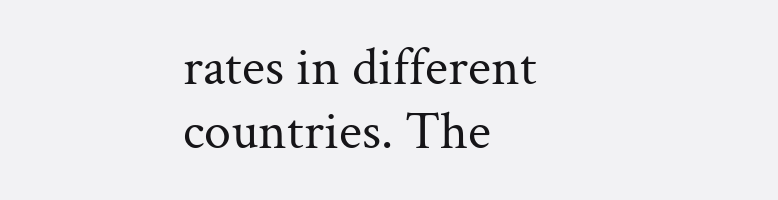rates in different countries. The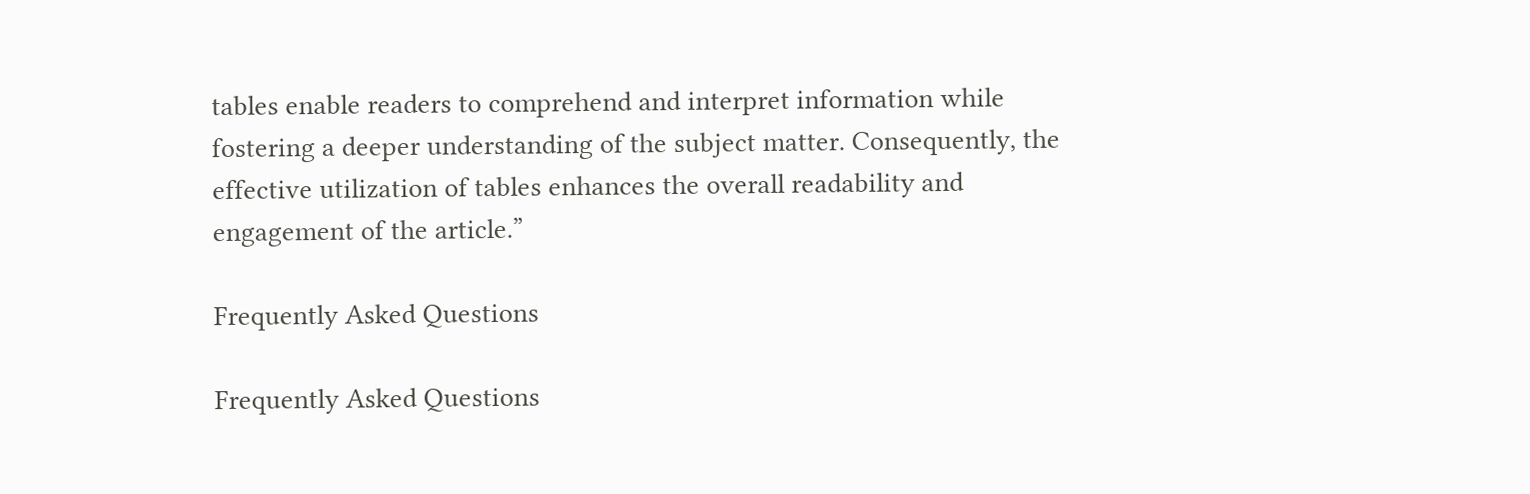tables enable readers to comprehend and interpret information while fostering a deeper understanding of the subject matter. Consequently, the effective utilization of tables enhances the overall readability and engagement of the article.”

Frequently Asked Questions

Frequently Asked Questions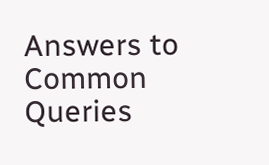Answers to Common Queries